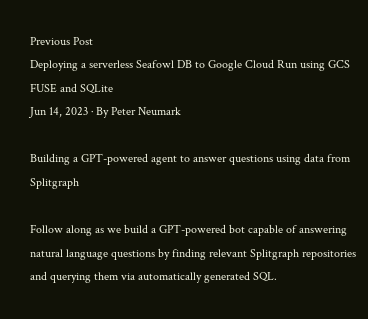Previous Post
Deploying a serverless Seafowl DB to Google Cloud Run using GCS FUSE and SQLite
Jun 14, 2023 · By Peter Neumark

Building a GPT-powered agent to answer questions using data from Splitgraph

Follow along as we build a GPT-powered bot capable of answering natural language questions by finding relevant Splitgraph repositories and querying them via automatically generated SQL.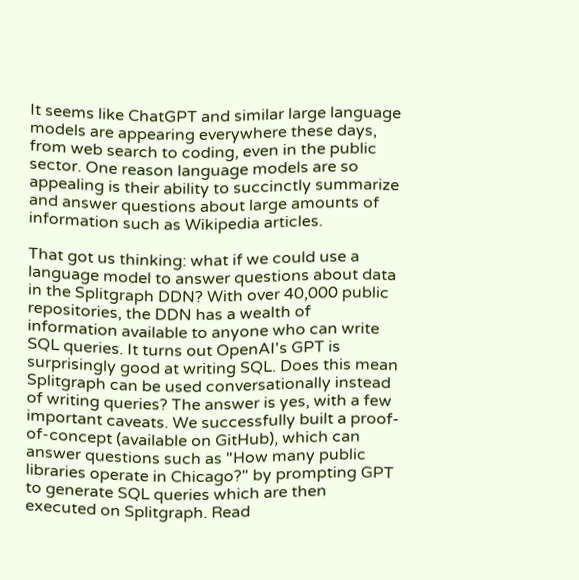It seems like ChatGPT and similar large language models are appearing everywhere these days, from web search to coding, even in the public sector. One reason language models are so appealing is their ability to succinctly summarize and answer questions about large amounts of information such as Wikipedia articles.

That got us thinking: what if we could use a language model to answer questions about data in the Splitgraph DDN? With over 40,000 public repositories, the DDN has a wealth of information available to anyone who can write SQL queries. It turns out OpenAI's GPT is surprisingly good at writing SQL. Does this mean Splitgraph can be used conversationally instead of writing queries? The answer is yes, with a few important caveats. We successfully built a proof-of-concept (available on GitHub), which can answer questions such as "How many public libraries operate in Chicago?" by prompting GPT to generate SQL queries which are then executed on Splitgraph. Read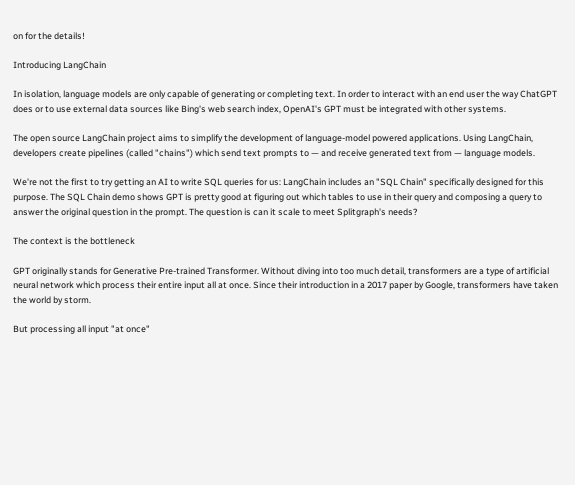on for the details!

Introducing LangChain

In isolation, language models are only capable of generating or completing text. In order to interact with an end user the way ChatGPT does or to use external data sources like Bing's web search index, OpenAI's GPT must be integrated with other systems.

The open source LangChain project aims to simplify the development of language-model powered applications. Using LangChain, developers create pipelines (called "chains") which send text prompts to — and receive generated text from — language models.

We're not the first to try getting an AI to write SQL queries for us: LangChain includes an "SQL Chain" specifically designed for this purpose. The SQL Chain demo shows GPT is pretty good at figuring out which tables to use in their query and composing a query to answer the original question in the prompt. The question is can it scale to meet Splitgraph's needs?

The context is the bottleneck

GPT originally stands for Generative Pre-trained Transformer. Without diving into too much detail, transformers are a type of artificial neural network which process their entire input all at once. Since their introduction in a 2017 paper by Google, transformers have taken the world by storm.

But processing all input "at once"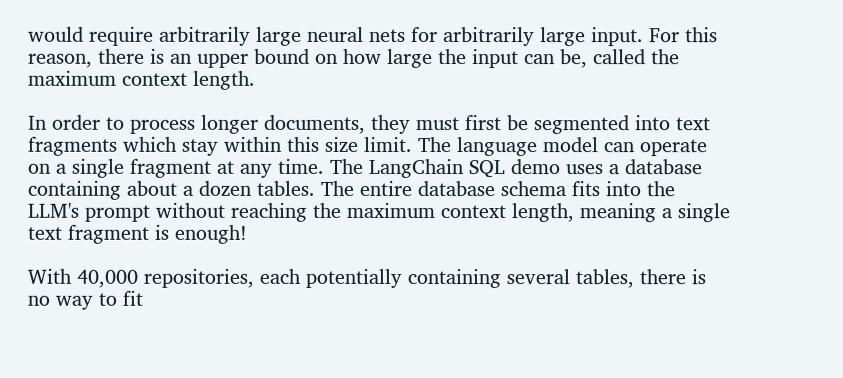would require arbitrarily large neural nets for arbitrarily large input. For this reason, there is an upper bound on how large the input can be, called the maximum context length.

In order to process longer documents, they must first be segmented into text fragments which stay within this size limit. The language model can operate on a single fragment at any time. The LangChain SQL demo uses a database containing about a dozen tables. The entire database schema fits into the LLM's prompt without reaching the maximum context length, meaning a single text fragment is enough!

With 40,000 repositories, each potentially containing several tables, there is no way to fit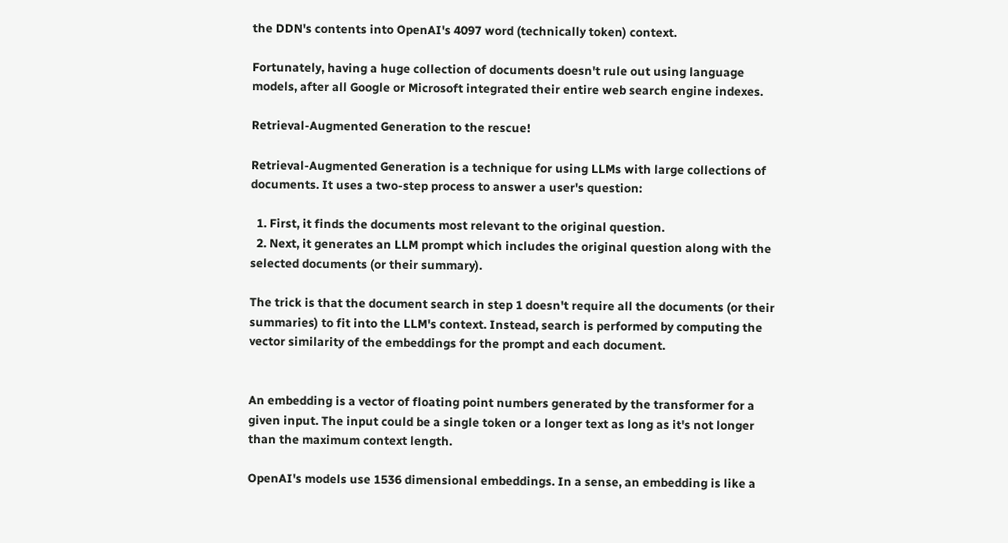the DDN's contents into OpenAI's 4097 word (technically token) context.

Fortunately, having a huge collection of documents doesn't rule out using language models, after all Google or Microsoft integrated their entire web search engine indexes.

Retrieval-Augmented Generation to the rescue!

Retrieval-Augmented Generation is a technique for using LLMs with large collections of documents. It uses a two-step process to answer a user's question:

  1. First, it finds the documents most relevant to the original question.
  2. Next, it generates an LLM prompt which includes the original question along with the selected documents (or their summary).

The trick is that the document search in step 1 doesn't require all the documents (or their summaries) to fit into the LLM's context. Instead, search is performed by computing the vector similarity of the embeddings for the prompt and each document.


An embedding is a vector of floating point numbers generated by the transformer for a given input. The input could be a single token or a longer text as long as it's not longer than the maximum context length.

OpenAI's models use 1536 dimensional embeddings. In a sense, an embedding is like a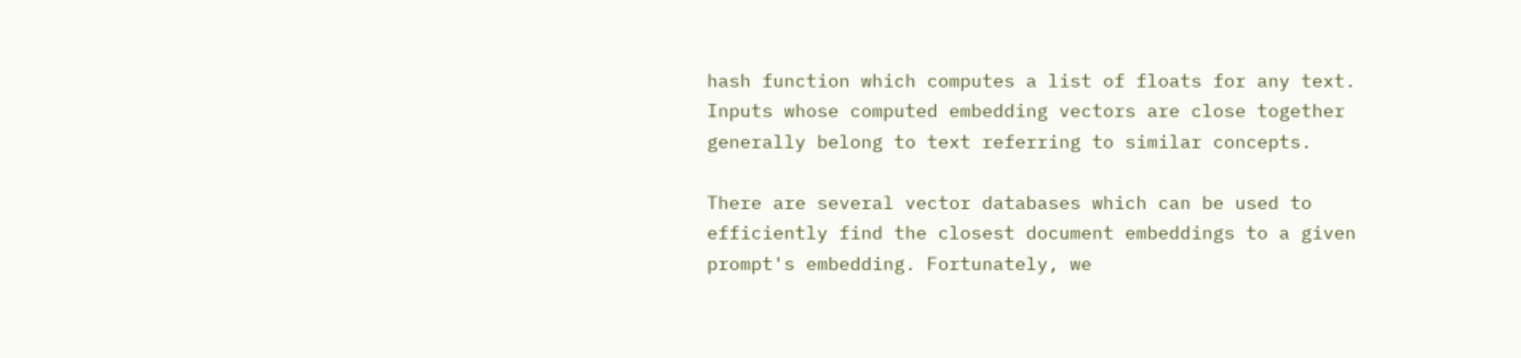hash function which computes a list of floats for any text. Inputs whose computed embedding vectors are close together generally belong to text referring to similar concepts.

There are several vector databases which can be used to efficiently find the closest document embeddings to a given prompt's embedding. Fortunately, we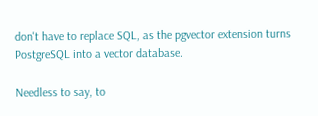don't have to replace SQL, as the pgvector extension turns PostgreSQL into a vector database.

Needless to say, to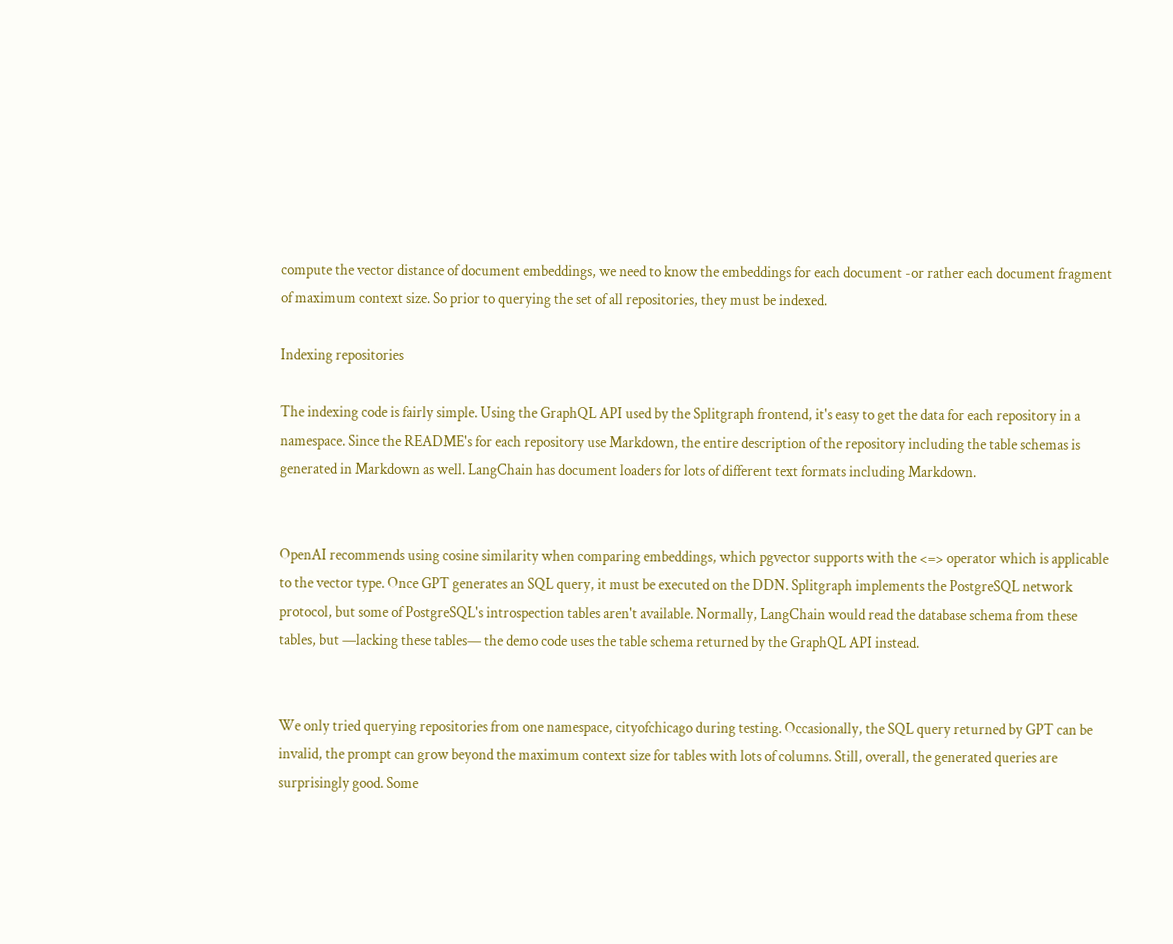compute the vector distance of document embeddings, we need to know the embeddings for each document -or rather each document fragment of maximum context size. So prior to querying the set of all repositories, they must be indexed.

Indexing repositories

The indexing code is fairly simple. Using the GraphQL API used by the Splitgraph frontend, it's easy to get the data for each repository in a namespace. Since the README's for each repository use Markdown, the entire description of the repository including the table schemas is generated in Markdown as well. LangChain has document loaders for lots of different text formats including Markdown.


OpenAI recommends using cosine similarity when comparing embeddings, which pgvector supports with the <=> operator which is applicable to the vector type. Once GPT generates an SQL query, it must be executed on the DDN. Splitgraph implements the PostgreSQL network protocol, but some of PostgreSQL's introspection tables aren't available. Normally, LangChain would read the database schema from these tables, but —lacking these tables— the demo code uses the table schema returned by the GraphQL API instead.


We only tried querying repositories from one namespace, cityofchicago during testing. Occasionally, the SQL query returned by GPT can be invalid, the prompt can grow beyond the maximum context size for tables with lots of columns. Still, overall, the generated queries are surprisingly good. Some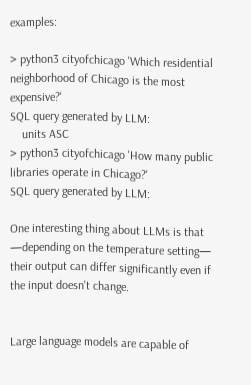examples:

> python3 cityofchicago 'Which residential neighborhood of Chicago is the most expensive?'
SQL query generated by LLM:
    units ASC
> python3 cityofchicago 'How many public libraries operate in Chicago?'
SQL query generated by LLM:

One interesting thing about LLMs is that —depending on the temperature setting— their output can differ significantly even if the input doesn't change.


Large language models are capable of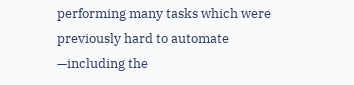performing many tasks which were previously hard to automate —including the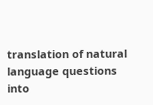translation of natural language questions into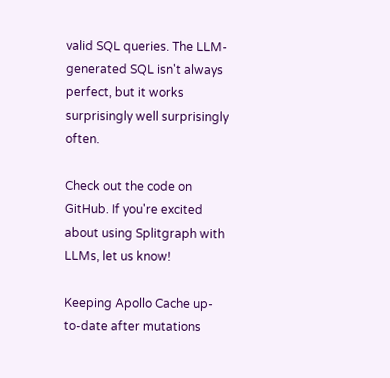valid SQL queries. The LLM-generated SQL isn't always perfect, but it works surprisingly well surprisingly often.

Check out the code on GitHub. If you're excited about using Splitgraph with LLMs, let us know!

Keeping Apollo Cache up-to-date after mutations